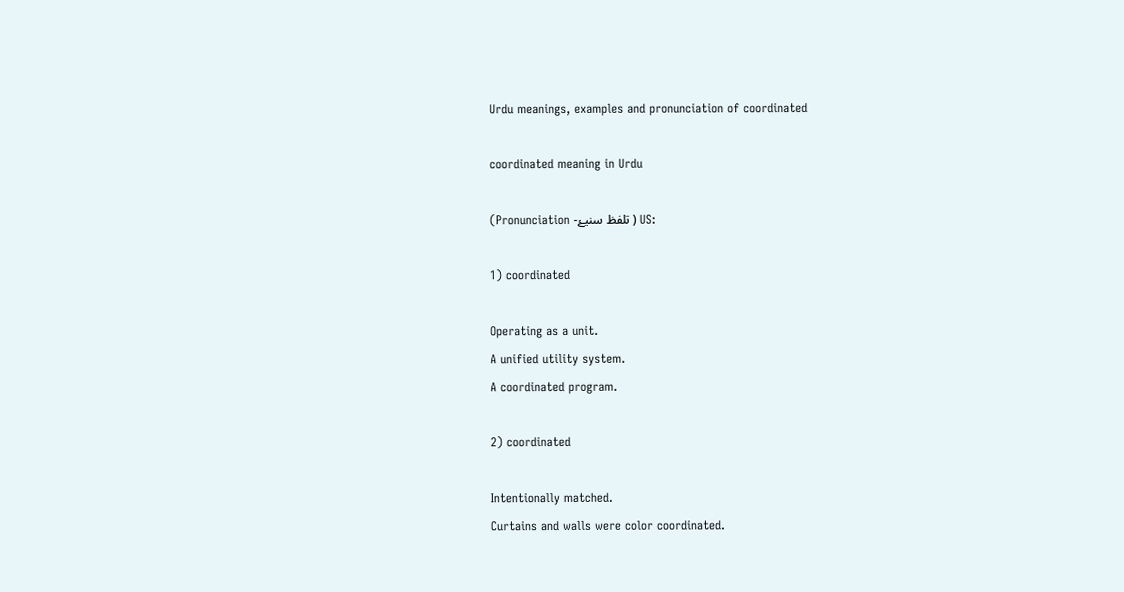Urdu meanings, examples and pronunciation of coordinated

coordinated meaning in Urdu

(Pronunciation -تلفظ سنیۓ ) US:

1) coordinated

Operating as a unit.
A unified utility system.
A coordinated program.

2) coordinated

Intentionally matched.
Curtains and walls were color coordinated.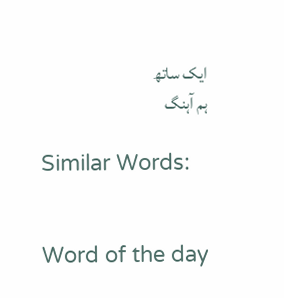ایک ساتھ
ہم آہنگ

Similar Words:


Word of the day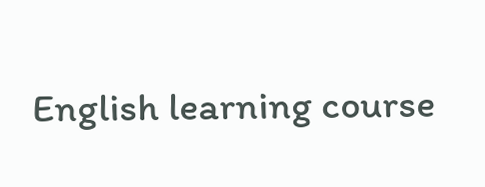English learning course